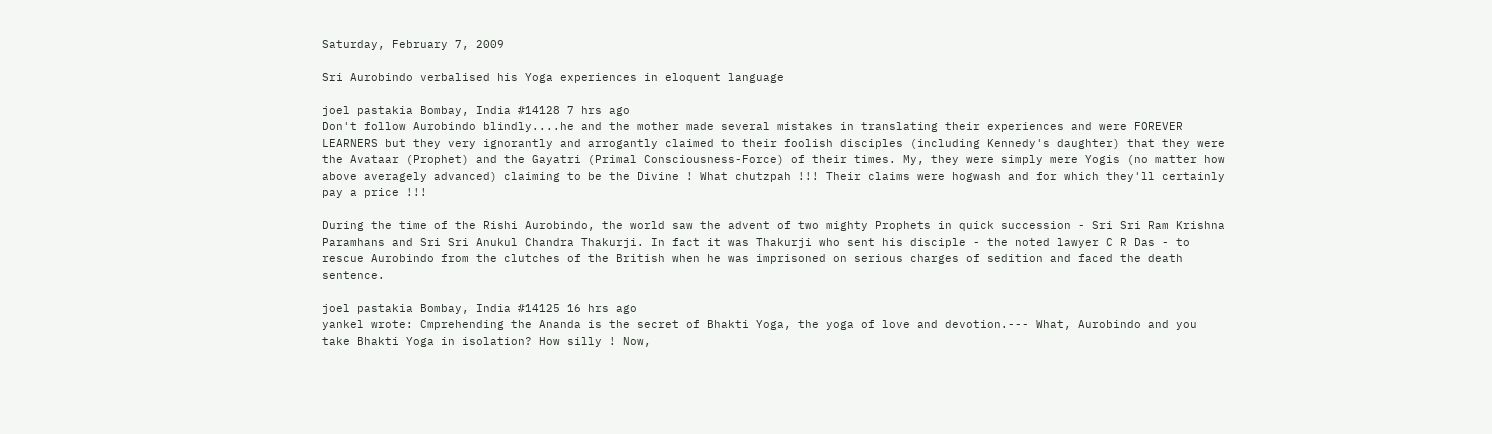Saturday, February 7, 2009

Sri Aurobindo verbalised his Yoga experiences in eloquent language

joel pastakia Bombay, India #14128 7 hrs ago
Don't follow Aurobindo blindly....he and the mother made several mistakes in translating their experiences and were FOREVER LEARNERS but they very ignorantly and arrogantly claimed to their foolish disciples (including Kennedy's daughter) that they were the Avataar (Prophet) and the Gayatri (Primal Consciousness-Force) of their times. My, they were simply mere Yogis (no matter how above averagely advanced) claiming to be the Divine ! What chutzpah !!! Their claims were hogwash and for which they'll certainly pay a price !!!

During the time of the Rishi Aurobindo, the world saw the advent of two mighty Prophets in quick succession - Sri Sri Ram Krishna Paramhans and Sri Sri Anukul Chandra Thakurji. In fact it was Thakurji who sent his disciple - the noted lawyer C R Das - to rescue Aurobindo from the clutches of the British when he was imprisoned on serious charges of sedition and faced the death sentence.

joel pastakia Bombay, India #14125 16 hrs ago
yankel wrote: Cmprehending the Ananda is the secret of Bhakti Yoga, the yoga of love and devotion.--- What, Aurobindo and you take Bhakti Yoga in isolation? How silly ! Now,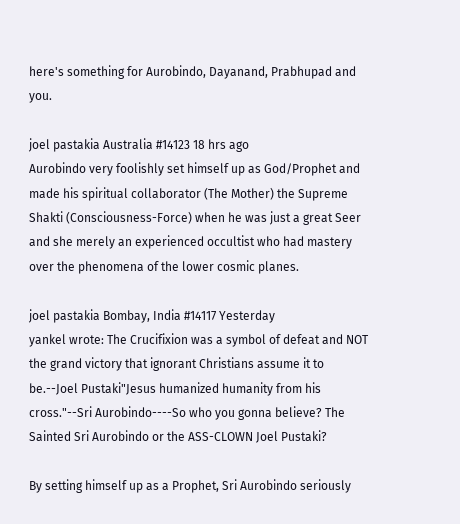here's something for Aurobindo, Dayanand, Prabhupad and you.

joel pastakia Australia #14123 18 hrs ago
Aurobindo very foolishly set himself up as God/Prophet and made his spiritual collaborator (The Mother) the Supreme Shakti (Consciousness-Force) when he was just a great Seer and she merely an experienced occultist who had mastery over the phenomena of the lower cosmic planes.

joel pastakia Bombay, India #14117 Yesterday
yankel wrote: The Crucifixion was a symbol of defeat and NOT the grand victory that ignorant Christians assume it to be.--Joel Pustaki"Jesus humanized humanity from his cross."--Sri Aurobindo----So who you gonna believe? The Sainted Sri Aurobindo or the ASS-CLOWN Joel Pustaki?

By setting himself up as a Prophet, Sri Aurobindo seriously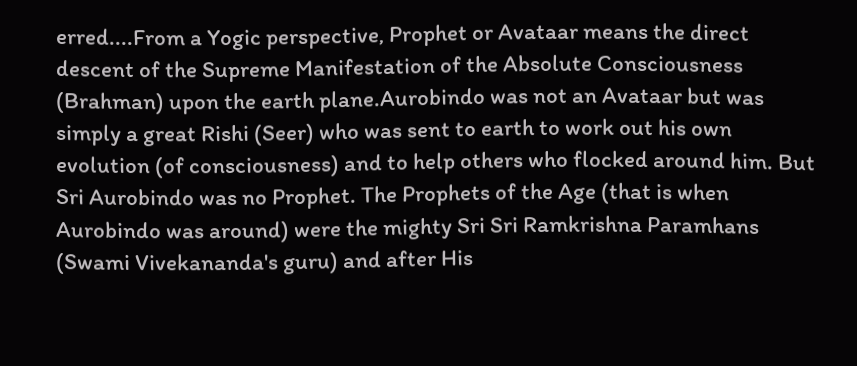erred....From a Yogic perspective, Prophet or Avataar means the direct descent of the Supreme Manifestation of the Absolute Consciousness (Brahman) upon the earth plane.Aurobindo was not an Avataar but was simply a great Rishi (Seer) who was sent to earth to work out his own evolution (of consciousness) and to help others who flocked around him. But Sri Aurobindo was no Prophet. The Prophets of the Age (that is when Aurobindo was around) were the mighty Sri Sri Ramkrishna Paramhans (Swami Vivekananda's guru) and after His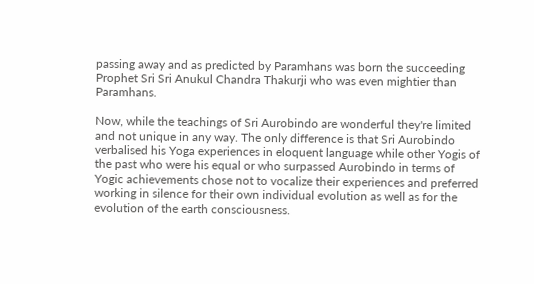passing away and as predicted by Paramhans was born the succeeding Prophet Sri Sri Anukul Chandra Thakurji who was even mightier than Paramhans.

Now, while the teachings of Sri Aurobindo are wonderful they're limited and not unique in any way. The only difference is that Sri Aurobindo verbalised his Yoga experiences in eloquent language while other Yogis of the past who were his equal or who surpassed Aurobindo in terms of Yogic achievements chose not to vocalize their experiences and preferred working in silence for their own individual evolution as well as for the evolution of the earth consciousness.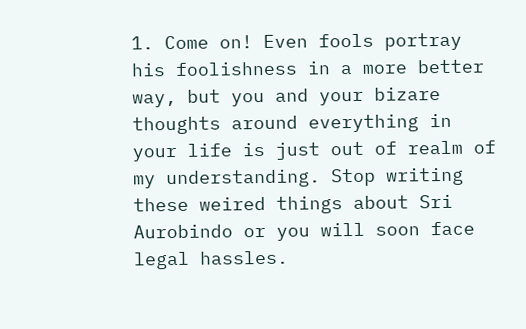1. Come on! Even fools portray his foolishness in a more better way, but you and your bizare thoughts around everything in your life is just out of realm of my understanding. Stop writing these weired things about Sri Aurobindo or you will soon face legal hassles.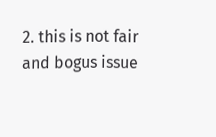2. this is not fair and bogus issue